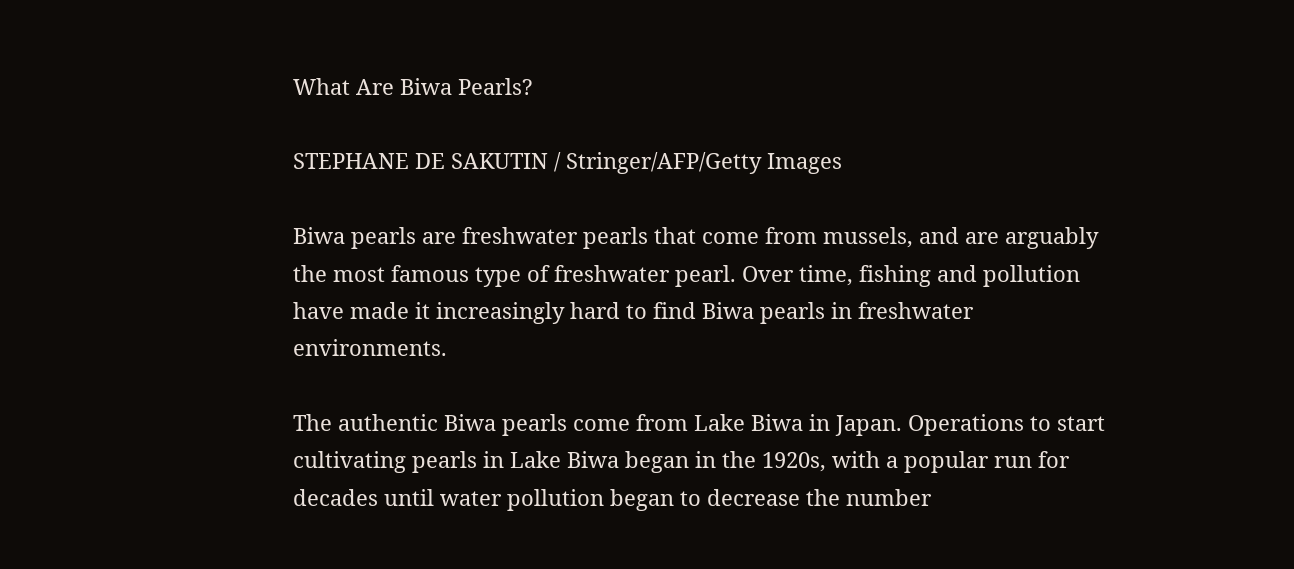What Are Biwa Pearls?

STEPHANE DE SAKUTIN / Stringer/AFP/Getty Images

Biwa pearls are freshwater pearls that come from mussels, and are arguably the most famous type of freshwater pearl. Over time, fishing and pollution have made it increasingly hard to find Biwa pearls in freshwater environments.

The authentic Biwa pearls come from Lake Biwa in Japan. Operations to start cultivating pearls in Lake Biwa began in the 1920s, with a popular run for decades until water pollution began to decrease the number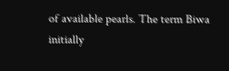of available pearls. The term Biwa initially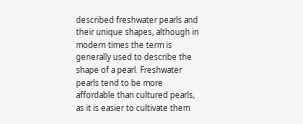described freshwater pearls and their unique shapes, although in modern times the term is generally used to describe the shape of a pearl. Freshwater pearls tend to be more affordable than cultured pearls, as it is easier to cultivate them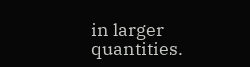in larger quantities.